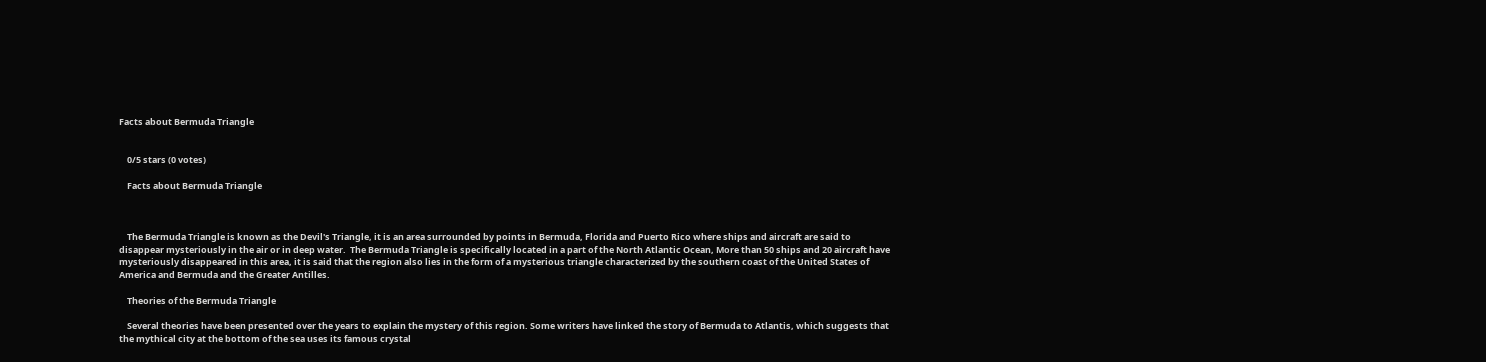Facts about Bermuda Triangle


    0/5 stars (0 votes)

    Facts about Bermuda Triangle



    The Bermuda Triangle is known as the Devil's Triangle, it is an area surrounded by points in Bermuda, Florida and Puerto Rico where ships and aircraft are said to disappear mysteriously in the air or in deep water.  The Bermuda Triangle is specifically located in a part of the North Atlantic Ocean, More than 50 ships and 20 aircraft have mysteriously disappeared in this area, it is said that the region also lies in the form of a mysterious triangle characterized by the southern coast of the United States of America and Bermuda and the Greater Antilles.

    Theories of the Bermuda Triangle

    Several theories have been presented over the years to explain the mystery of this region. Some writers have linked the story of Bermuda to Atlantis, which suggests that the mythical city at the bottom of the sea uses its famous crystal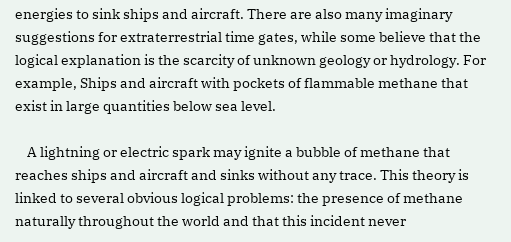energies to sink ships and aircraft. There are also many imaginary suggestions for extraterrestrial time gates, while some believe that the logical explanation is the scarcity of unknown geology or hydrology. For example, Ships and aircraft with pockets of flammable methane that exist in large quantities below sea level.

    A lightning or electric spark may ignite a bubble of methane that reaches ships and aircraft and sinks without any trace. This theory is linked to several obvious logical problems: the presence of methane naturally throughout the world and that this incident never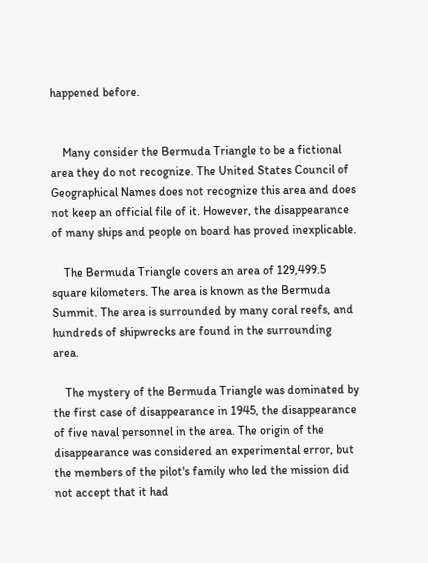happened before.


    Many consider the Bermuda Triangle to be a fictional area they do not recognize. The United States Council of Geographical Names does not recognize this area and does not keep an official file of it. However, the disappearance of many ships and people on board has proved inexplicable.

    The Bermuda Triangle covers an area of 129,499.5 square kilometers. The area is known as the Bermuda Summit. The area is surrounded by many coral reefs, and hundreds of shipwrecks are found in the surrounding area.

    The mystery of the Bermuda Triangle was dominated by the first case of disappearance in 1945, the disappearance of five naval personnel in the area. The origin of the disappearance was considered an experimental error, but the members of the pilot's family who led the mission did not accept that it had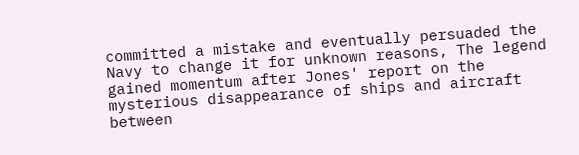committed a mistake and eventually persuaded the Navy to change it for unknown reasons, The legend gained momentum after Jones' report on the mysterious disappearance of ships and aircraft between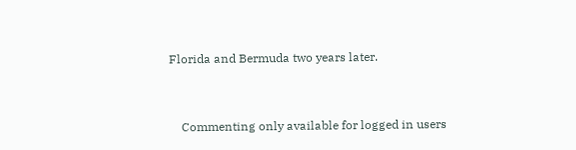Florida and Bermuda two years later.


    Commenting only available for logged in users